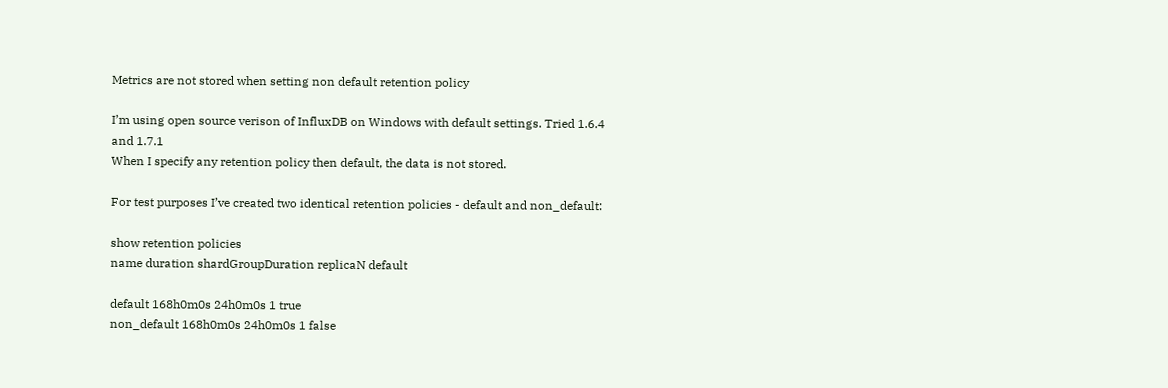Metrics are not stored when setting non default retention policy

I’m using open source verison of InfluxDB on Windows with default settings. Tried 1.6.4 and 1.7.1
When I specify any retention policy then default, the data is not stored.

For test purposes I’ve created two identical retention policies - default and non_default:

show retention policies
name duration shardGroupDuration replicaN default

default 168h0m0s 24h0m0s 1 true
non_default 168h0m0s 24h0m0s 1 false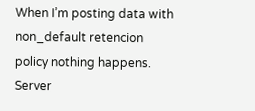When I’m posting data with non_default retencion policy nothing happens. Server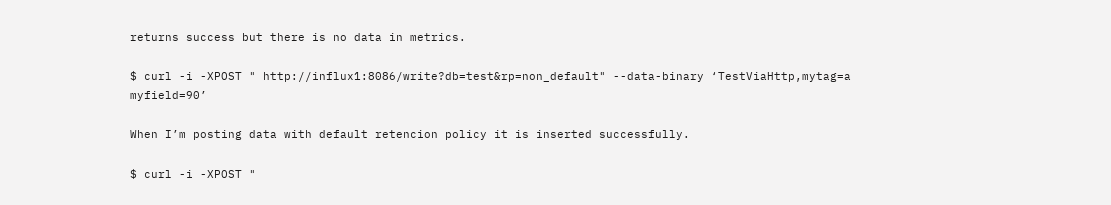returns success but there is no data in metrics.

$ curl -i -XPOST " http://influx1:8086/write?db=test&rp=non_default" --data-binary ‘TestViaHttp,mytag=a myfield=90’

When I’m posting data with default retencion policy it is inserted successfully.

$ curl -i -XPOST "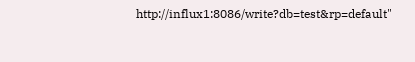http://influx1:8086/write?db=test&rp=default"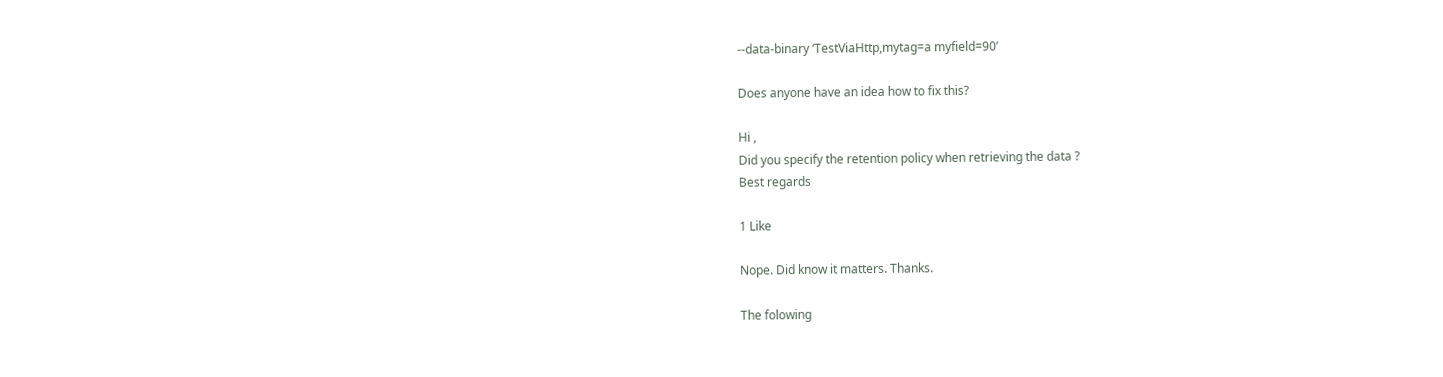--data-binary ‘TestViaHttp,mytag=a myfield=90’

Does anyone have an idea how to fix this?

Hi ,
Did you specify the retention policy when retrieving the data ?
Best regards

1 Like

Nope. Did know it matters. Thanks.

The folowing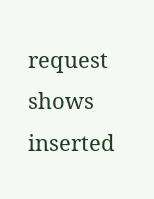request shows inserted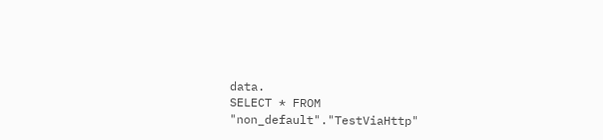data.
SELECT * FROM "non_default"."TestViaHttp"